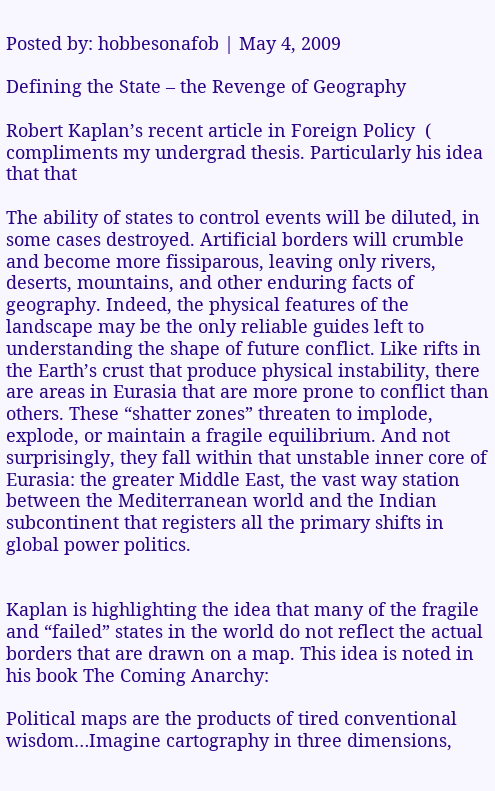Posted by: hobbesonafob | May 4, 2009

Defining the State – the Revenge of Geography

Robert Kaplan’s recent article in Foreign Policy  ( compliments my undergrad thesis. Particularly his idea that that

The ability of states to control events will be diluted, in some cases destroyed. Artificial borders will crumble and become more fissiparous, leaving only rivers, deserts, mountains, and other enduring facts of geography. Indeed, the physical features of the landscape may be the only reliable guides left to understanding the shape of future conflict. Like rifts in the Earth’s crust that produce physical instability, there are areas in Eurasia that are more prone to conflict than others. These “shatter zones” threaten to implode, explode, or maintain a fragile equilibrium. And not surprisingly, they fall within that unstable inner core of Eurasia: the greater Middle East, the vast way station between the Mediterranean world and the Indian subcontinent that registers all the primary shifts in global power politics.


Kaplan is highlighting the idea that many of the fragile and “failed” states in the world do not reflect the actual borders that are drawn on a map. This idea is noted in his book The Coming Anarchy:

Political maps are the products of tired conventional wisdom…Imagine cartography in three dimensions,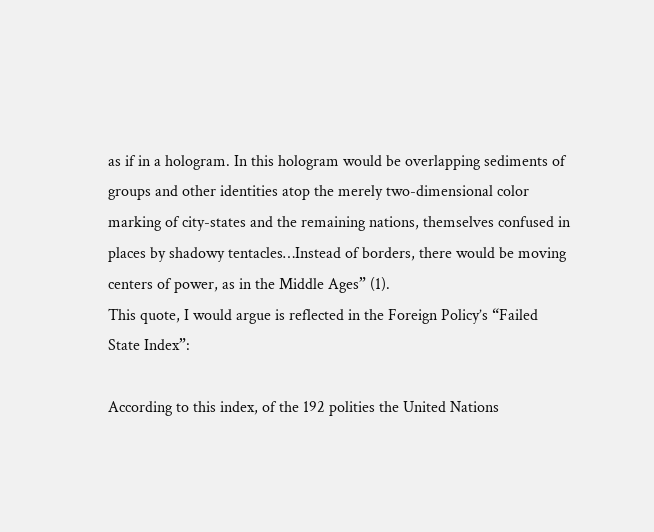as if in a hologram. In this hologram would be overlapping sediments of groups and other identities atop the merely two-dimensional color marking of city-states and the remaining nations, themselves confused in places by shadowy tentacles…Instead of borders, there would be moving centers of power, as in the Middle Ages” (1).
This quote, I would argue is reflected in the Foreign Policy’s “Failed State Index”:

According to this index, of the 192 polities the United Nations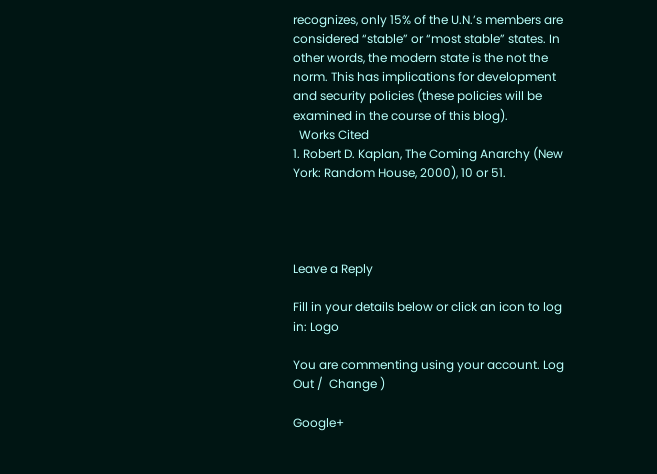recognizes, only 15% of the U.N.’s members are considered “stable” or “most stable” states. In other words, the modern state is the not the norm. This has implications for development and security policies (these policies will be examined in the course of this blog).
  Works Cited
1. Robert D. Kaplan, The Coming Anarchy (New York: Random House, 2000), 10 or 51.




Leave a Reply

Fill in your details below or click an icon to log in: Logo

You are commenting using your account. Log Out /  Change )

Google+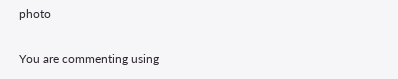photo

You are commenting using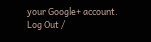your Google+ account. Log Out /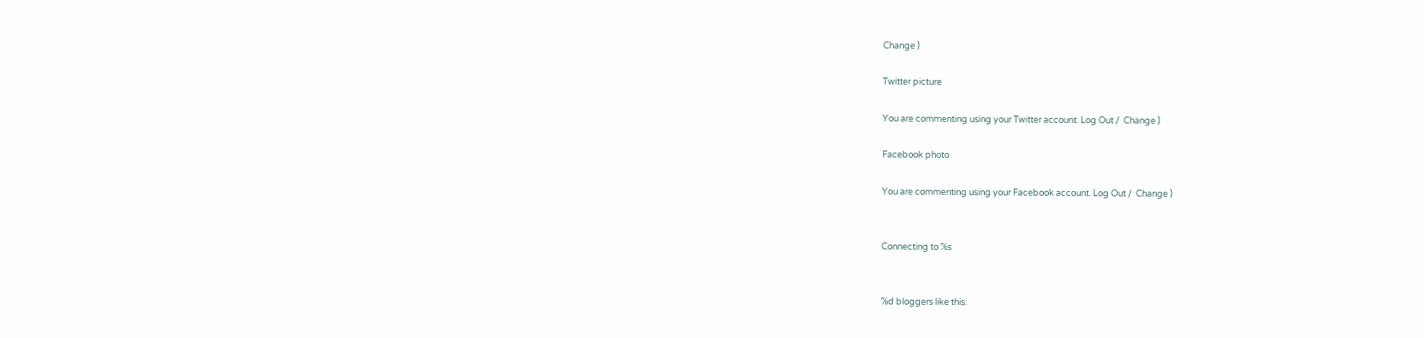Change )

Twitter picture

You are commenting using your Twitter account. Log Out /  Change )

Facebook photo

You are commenting using your Facebook account. Log Out /  Change )


Connecting to %s


%d bloggers like this: